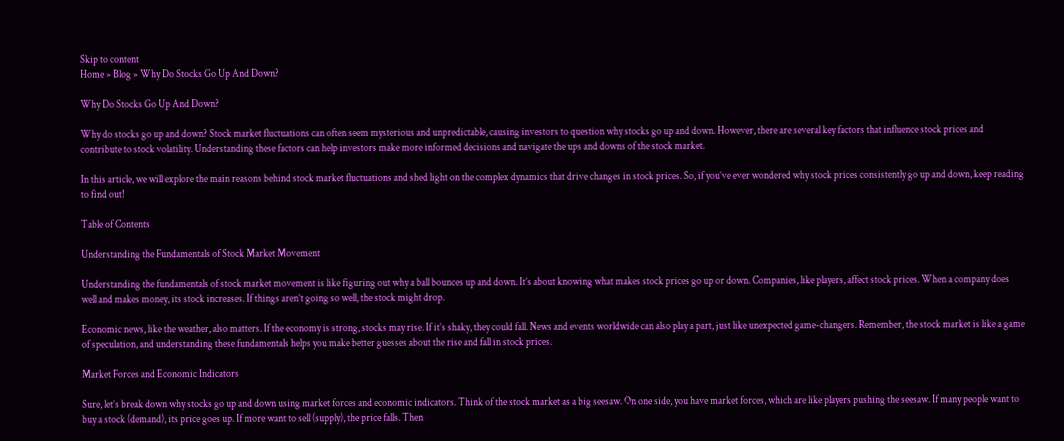Skip to content
Home » Blog » Why Do Stocks Go Up And Down?

Why Do Stocks Go Up And Down?

Why do stocks go up and down? Stock market fluctuations can often seem mysterious and unpredictable, causing investors to question why stocks go up and down. However, there are several key factors that influence stock prices and contribute to stock volatility. Understanding these factors can help investors make more informed decisions and navigate the ups and downs of the stock market.

In this article, we will explore the main reasons behind stock market fluctuations and shed light on the complex dynamics that drive changes in stock prices. So, if you’ve ever wondered why stock prices consistently go up and down, keep reading to find out!

Table of Contents

Understanding the Fundamentals of Stock Market Movement

Understanding the fundamentals of stock market movement is like figuring out why a ball bounces up and down. It’s about knowing what makes stock prices go up or down. Companies, like players, affect stock prices. When a company does well and makes money, its stock increases. If things aren’t going so well, the stock might drop.

Economic news, like the weather, also matters. If the economy is strong, stocks may rise. If it’s shaky, they could fall. News and events worldwide can also play a part, just like unexpected game-changers. Remember, the stock market is like a game of speculation, and understanding these fundamentals helps you make better guesses about the rise and fall in stock prices.

Market Forces and Economic Indicators

Sure, let’s break down why stocks go up and down using market forces and economic indicators. Think of the stock market as a big seesaw. On one side, you have market forces, which are like players pushing the seesaw. If many people want to buy a stock (demand), its price goes up. If more want to sell (supply), the price falls. Then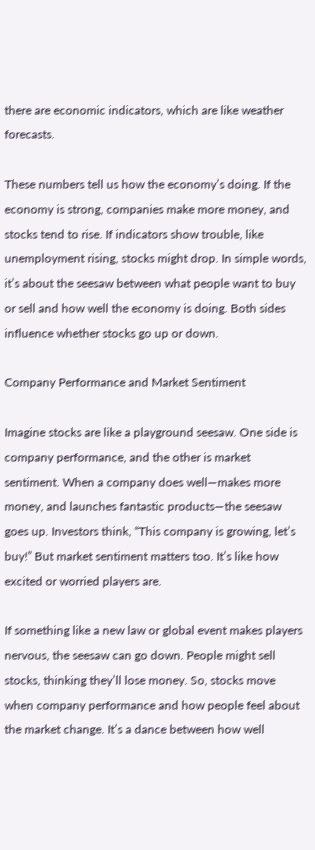there are economic indicators, which are like weather forecasts.

These numbers tell us how the economy’s doing. If the economy is strong, companies make more money, and stocks tend to rise. If indicators show trouble, like unemployment rising, stocks might drop. In simple words, it’s about the seesaw between what people want to buy or sell and how well the economy is doing. Both sides influence whether stocks go up or down.

Company Performance and Market Sentiment

Imagine stocks are like a playground seesaw. One side is company performance, and the other is market sentiment. When a company does well—makes more money, and launches fantastic products—the seesaw goes up. Investors think, “This company is growing, let’s buy!” But market sentiment matters too. It’s like how excited or worried players are.

If something like a new law or global event makes players nervous, the seesaw can go down. People might sell stocks, thinking they’ll lose money. So, stocks move when company performance and how people feel about the market change. It’s a dance between how well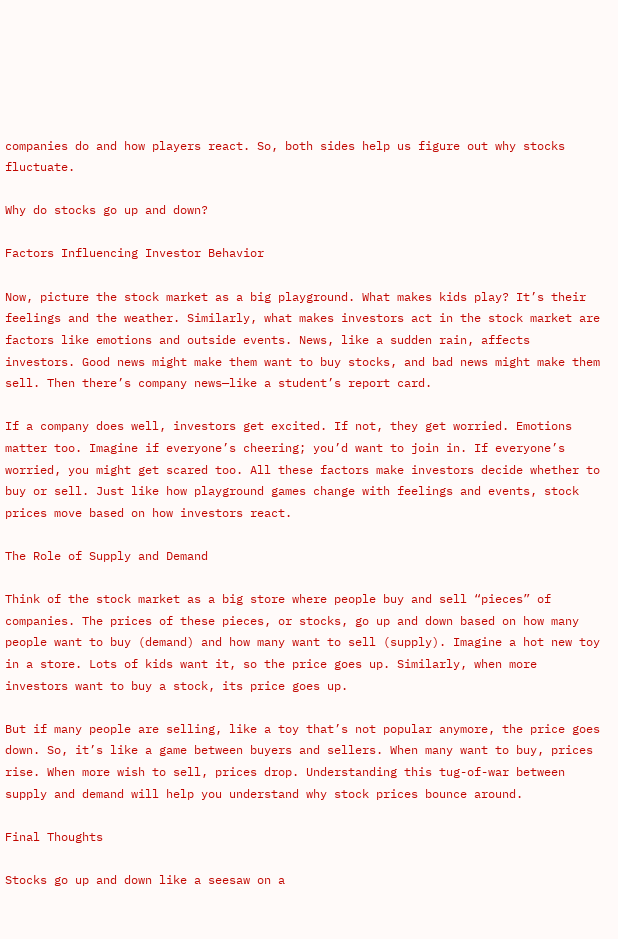companies do and how players react. So, both sides help us figure out why stocks fluctuate.

Why do stocks go up and down?

Factors Influencing Investor Behavior

Now, picture the stock market as a big playground. What makes kids play? It’s their feelings and the weather. Similarly, what makes investors act in the stock market are factors like emotions and outside events. News, like a sudden rain, affects investors. Good news might make them want to buy stocks, and bad news might make them sell. Then there’s company news—like a student’s report card.

If a company does well, investors get excited. If not, they get worried. Emotions matter too. Imagine if everyone’s cheering; you’d want to join in. If everyone’s worried, you might get scared too. All these factors make investors decide whether to buy or sell. Just like how playground games change with feelings and events, stock prices move based on how investors react.

The Role of Supply and Demand

Think of the stock market as a big store where people buy and sell “pieces” of companies. The prices of these pieces, or stocks, go up and down based on how many people want to buy (demand) and how many want to sell (supply). Imagine a hot new toy in a store. Lots of kids want it, so the price goes up. Similarly, when more investors want to buy a stock, its price goes up.

But if many people are selling, like a toy that’s not popular anymore, the price goes down. So, it’s like a game between buyers and sellers. When many want to buy, prices rise. When more wish to sell, prices drop. Understanding this tug-of-war between supply and demand will help you understand why stock prices bounce around.

Final Thoughts

Stocks go up and down like a seesaw on a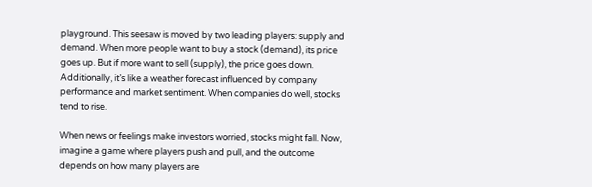playground. This seesaw is moved by two leading players: supply and demand. When more people want to buy a stock (demand), its price goes up. But if more want to sell (supply), the price goes down. Additionally, it’s like a weather forecast influenced by company performance and market sentiment. When companies do well, stocks tend to rise.

When news or feelings make investors worried, stocks might fall. Now, imagine a game where players push and pull, and the outcome depends on how many players are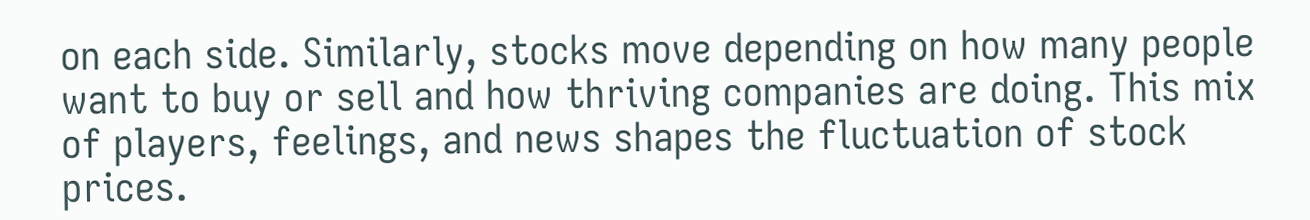on each side. Similarly, stocks move depending on how many people want to buy or sell and how thriving companies are doing. This mix of players, feelings, and news shapes the fluctuation of stock prices.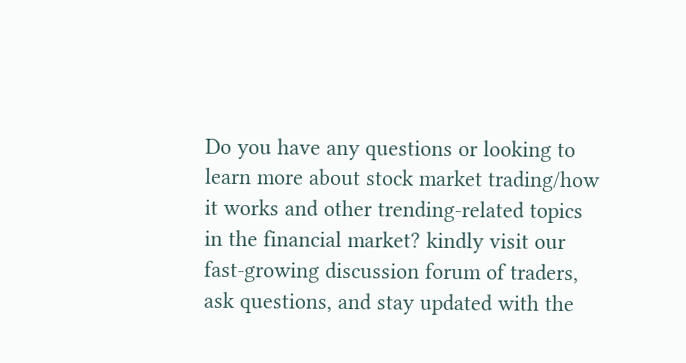Do you have any questions or looking to learn more about stock market trading/how it works and other trending-related topics in the financial market? kindly visit our fast-growing discussion forum of traders, ask questions, and stay updated with the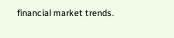financial market trends.